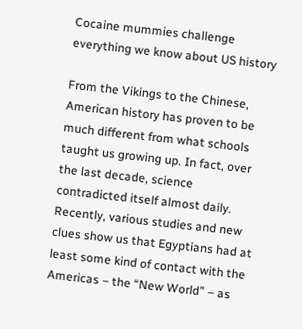Cocaine mummies challenge everything we know about US history

From the Vikings to the Chinese, American history has proven to be much different from what schools taught us growing up. In fact, over the last decade, science contradicted itself almost daily. Recently, various studies and new clues show us that Egyptians had at least some kind of contact with the Americas – the “New World” – as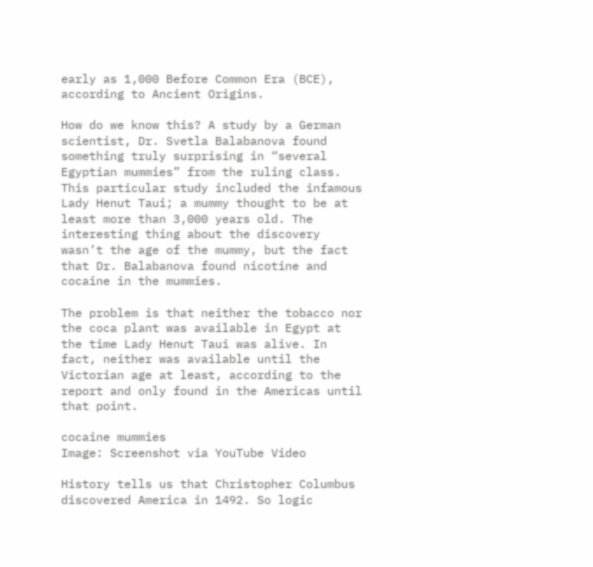early as 1,000 Before Common Era (BCE), according to Ancient Origins.

How do we know this? A study by a German scientist, Dr. Svetla Balabanova found something truly surprising in “several Egyptian mummies” from the ruling class. This particular study included the infamous Lady Henut Taui; a mummy thought to be at least more than 3,000 years old. The interesting thing about the discovery wasn’t the age of the mummy, but the fact that Dr. Balabanova found nicotine and cocaine in the mummies.

The problem is that neither the tobacco nor the coca plant was available in Egypt at the time Lady Henut Taui was alive. In fact, neither was available until the Victorian age at least, according to the report and only found in the Americas until that point.

cocaine mummies
Image: Screenshot via YouTube Video

History tells us that Christopher Columbus discovered America in 1492. So logic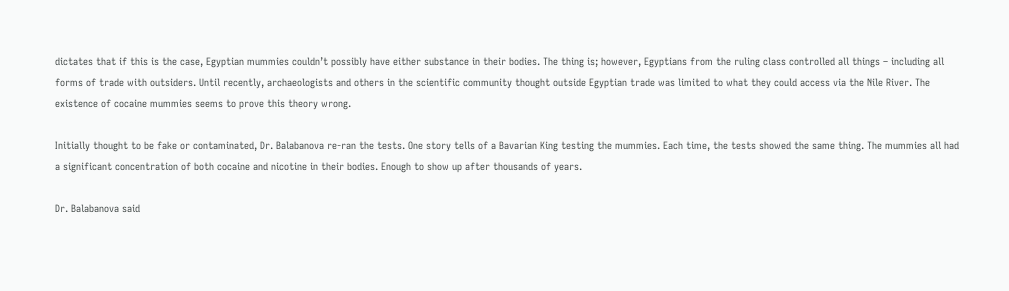dictates that if this is the case, Egyptian mummies couldn’t possibly have either substance in their bodies. The thing is; however, Egyptians from the ruling class controlled all things – including all forms of trade with outsiders. Until recently, archaeologists and others in the scientific community thought outside Egyptian trade was limited to what they could access via the Nile River. The existence of cocaine mummies seems to prove this theory wrong.

Initially thought to be fake or contaminated, Dr. Balabanova re-ran the tests. One story tells of a Bavarian King testing the mummies. Each time, the tests showed the same thing. The mummies all had a significant concentration of both cocaine and nicotine in their bodies. Enough to show up after thousands of years.

Dr. Balabanova said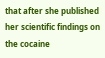that after she published her scientific findings on the cocaine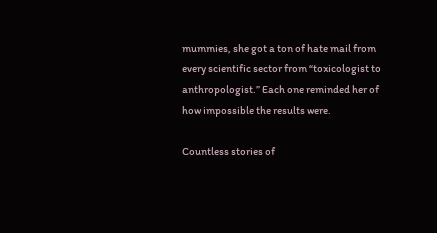mummies, she got a ton of hate mail from every scientific sector from “toxicologist to anthropologist.” Each one reminded her of how impossible the results were.

Countless stories of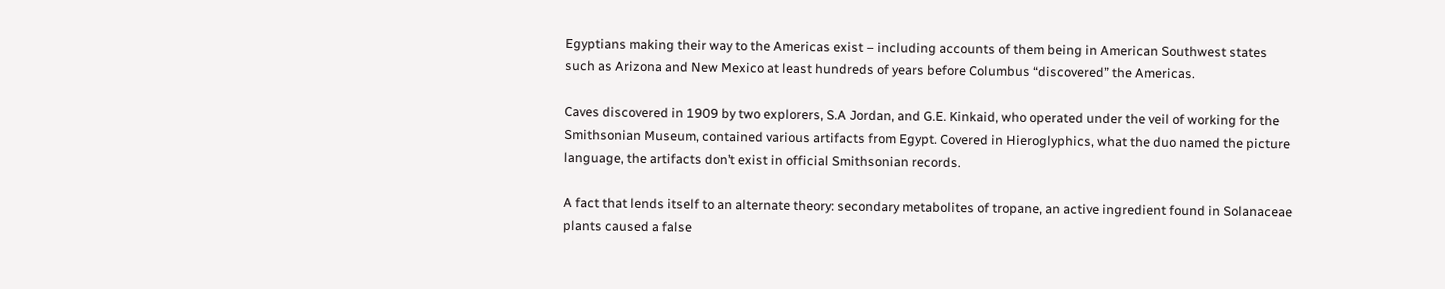Egyptians making their way to the Americas exist – including accounts of them being in American Southwest states such as Arizona and New Mexico at least hundreds of years before Columbus “discovered” the Americas.

Caves discovered in 1909 by two explorers, S.A Jordan, and G.E. Kinkaid, who operated under the veil of working for the Smithsonian Museum, contained various artifacts from Egypt. Covered in Hieroglyphics, what the duo named the picture language, the artifacts don’t exist in official Smithsonian records.

A fact that lends itself to an alternate theory: secondary metabolites of tropane, an active ingredient found in Solanaceae plants caused a false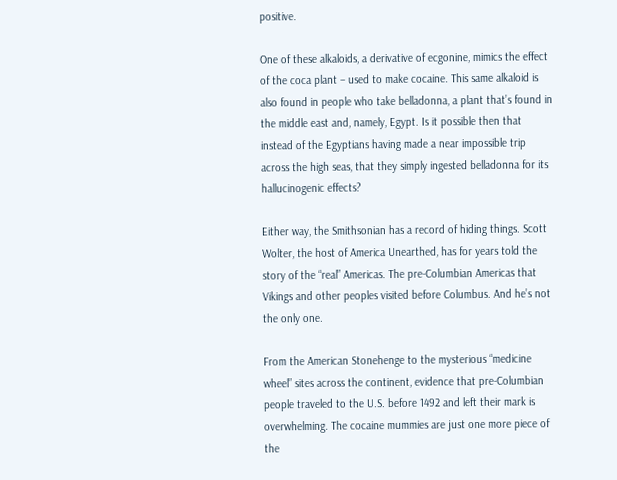positive.

One of these alkaloids, a derivative of ecgonine, mimics the effect of the coca plant – used to make cocaine. This same alkaloid is also found in people who take belladonna, a plant that’s found in the middle east and, namely, Egypt. Is it possible then that instead of the Egyptians having made a near impossible trip across the high seas, that they simply ingested belladonna for its hallucinogenic effects?

Either way, the Smithsonian has a record of hiding things. Scott Wolter, the host of America Unearthed, has for years told the story of the “real” Americas. The pre-Columbian Americas that Vikings and other peoples visited before Columbus. And he’s not the only one.

From the American Stonehenge to the mysterious “medicine wheel” sites across the continent, evidence that pre-Columbian people traveled to the U.S. before 1492 and left their mark is overwhelming. The cocaine mummies are just one more piece of the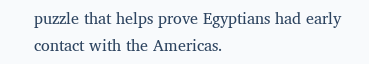puzzle that helps prove Egyptians had early contact with the Americas.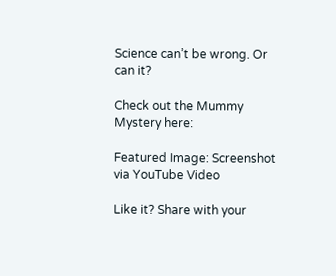Science can’t be wrong. Or can it?

Check out the Mummy Mystery here:

Featured Image: Screenshot via YouTube Video

Like it? Share with your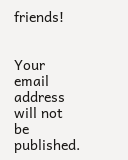friends!


Your email address will not be published.